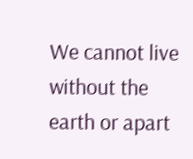We cannot live without the earth or apart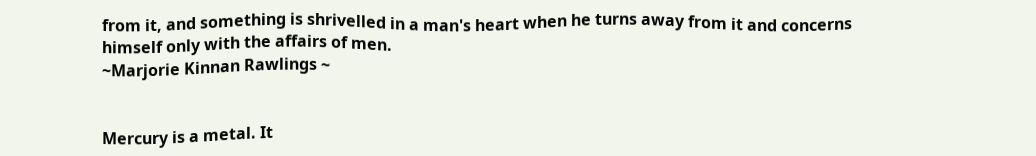from it, and something is shrivelled in a man's heart when he turns away from it and concerns himself only with the affairs of men.
~Marjorie Kinnan Rawlings ~


Mercury is a metal. It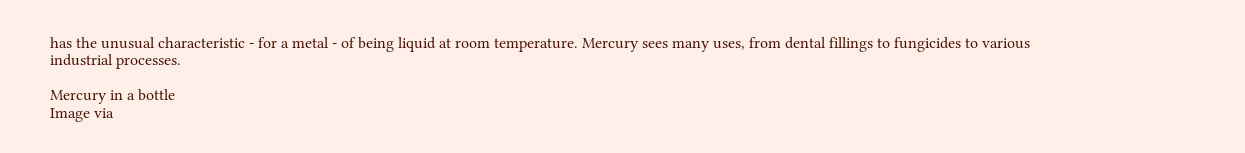has the unusual characteristic - for a metal - of being liquid at room temperature. Mercury sees many uses, from dental fillings to fungicides to various industrial processes.

Mercury in a bottle
Image via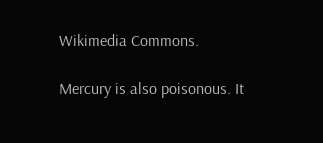Wikimedia Commons.

Mercury is also poisonous. It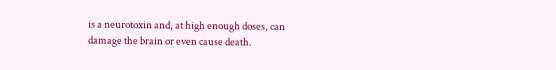is a neurotoxin and, at high enough doses, can damage the brain or even cause death.